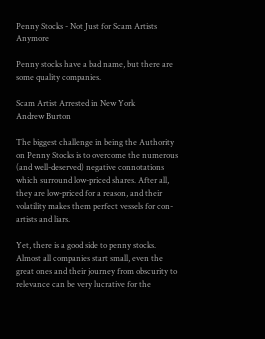Penny Stocks - Not Just for Scam Artists Anymore

Penny stocks have a bad name, but there are some quality companies.

Scam Artist Arrested in New York
Andrew Burton

The biggest challenge in being the Authority on Penny Stocks is to overcome the numerous (and well-deserved) negative connotations which surround low-priced shares. After all, they are low-priced for a reason, and their volatility makes them perfect vessels for con-artists and liars.

Yet, there is a good side to penny stocks. Almost all companies start small, even the great ones and their journey from obscurity to relevance can be very lucrative for the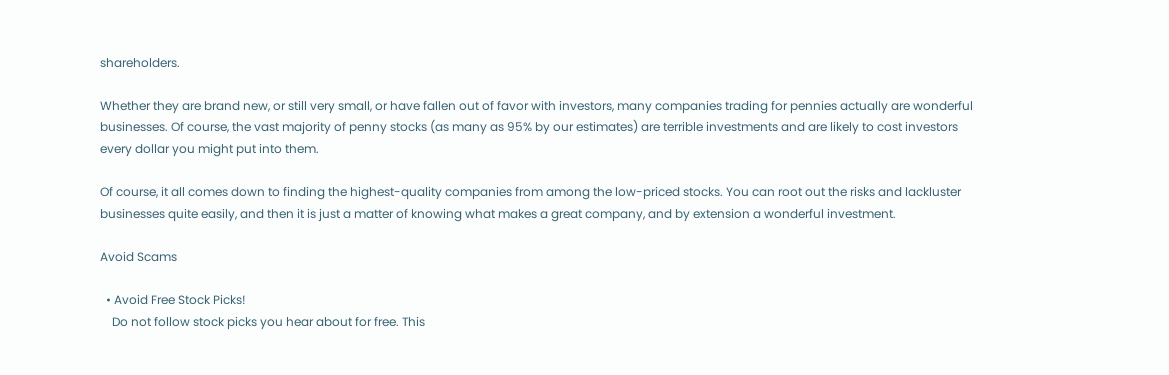shareholders.

Whether they are brand new, or still very small, or have fallen out of favor with investors, many companies trading for pennies actually are wonderful businesses. Of course, the vast majority of penny stocks (as many as 95% by our estimates) are terrible investments and are likely to cost investors every dollar you might put into them.

Of course, it all comes down to finding the highest-quality companies from among the low-priced stocks. You can root out the risks and lackluster businesses quite easily, and then it is just a matter of knowing what makes a great company, and by extension a wonderful investment.

Avoid Scams

  • Avoid Free Stock Picks!
    Do not follow stock picks you hear about for free. This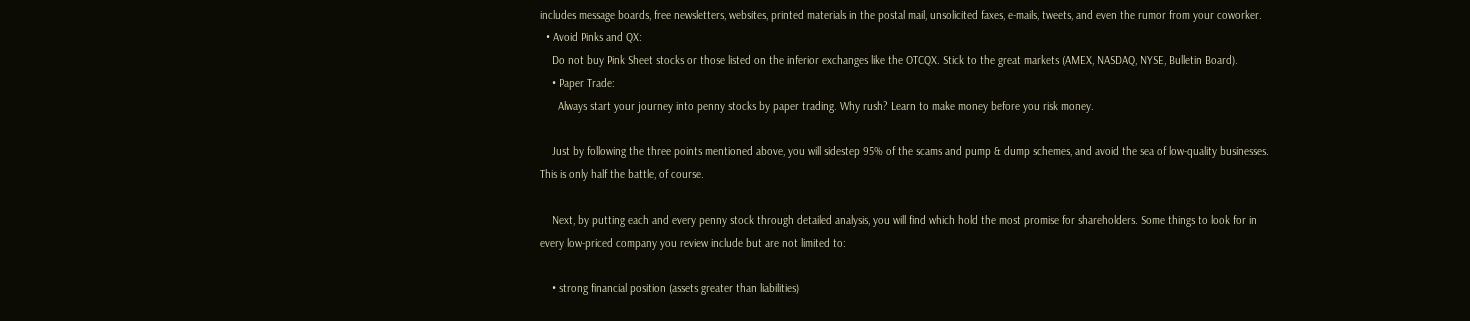includes message boards, free newsletters, websites, printed materials in the postal mail, unsolicited faxes, e-mails, tweets, and even the rumor from your coworker.
  • Avoid Pinks and QX:
    Do not buy Pink Sheet stocks or those listed on the inferior exchanges like the OTCQX. Stick to the great markets (AMEX, NASDAQ, NYSE, Bulletin Board).
    • Paper Trade:
      Always start your journey into penny stocks by paper trading. Why rush? Learn to make money before you risk money.

    Just by following the three points mentioned above, you will sidestep 95% of the scams and pump & dump schemes, and avoid the sea of low-quality businesses. This is only half the battle, of course.

    Next, by putting each and every penny stock through detailed analysis, you will find which hold the most promise for shareholders. Some things to look for in every low-priced company you review include but are not limited to:

    • strong financial position (assets greater than liabilities)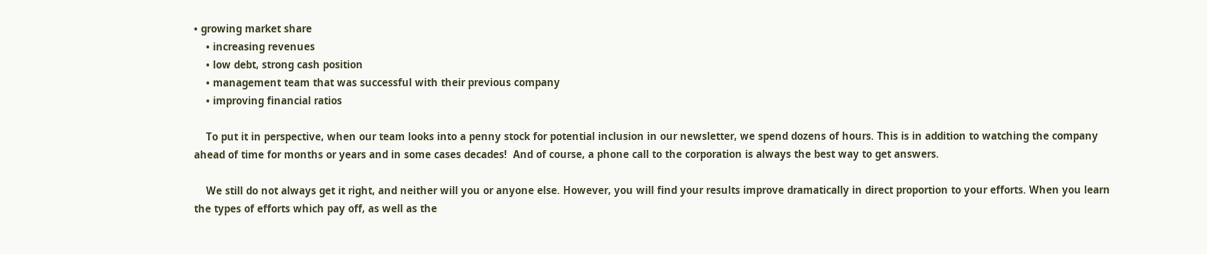• growing market share
    • increasing revenues
    • low debt, strong cash position
    • management team that was successful with their previous company
    • improving financial ratios

    To put it in perspective, when our team looks into a penny stock for potential inclusion in our newsletter, we spend dozens of hours. This is in addition to watching the company ahead of time for months or years and in some cases decades!  And of course, a phone call to the corporation is always the best way to get answers.

    We still do not always get it right, and neither will you or anyone else. However, you will find your results improve dramatically in direct proportion to your efforts. When you learn the types of efforts which pay off, as well as the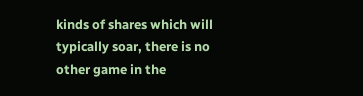kinds of shares which will typically soar, there is no other game in the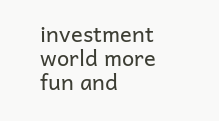investment world more fun and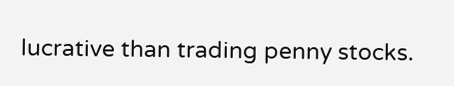lucrative than trading penny stocks.